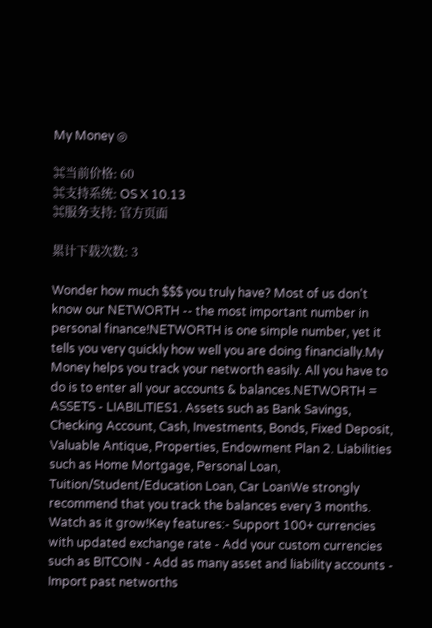My Money ◎

⌘当前价格: 60
⌘支持系统: OS X 10.13
⌘服务支持: 官方页面

累计下载次数: 3

Wonder how much $$$ you truly have? Most of us don't know our NETWORTH -- the most important number in personal finance!NETWORTH is one simple number, yet it tells you very quickly how well you are doing financially.My Money helps you track your networth easily. All you have to do is to enter all your accounts & balances.NETWORTH = ASSETS - LIABILITIES1. Assets such as Bank Savings, Checking Account, Cash, Investments, Bonds, Fixed Deposit, Valuable Antique, Properties, Endowment Plan 2. Liabilities such as Home Mortgage, Personal Loan, Tuition/Student/Education Loan, Car LoanWe strongly recommend that you track the balances every 3 months. Watch as it grow!Key features:- Support 100+ currencies with updated exchange rate - Add your custom currencies such as BITCOIN - Add as many asset and liability accounts - Import past networths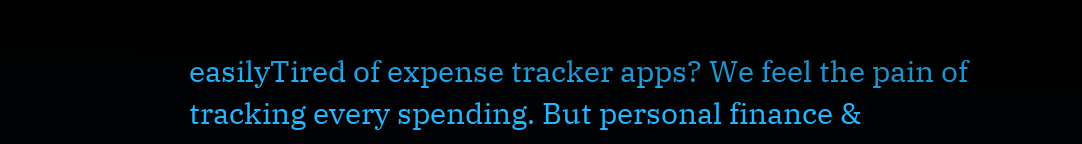easilyTired of expense tracker apps? We feel the pain of tracking every spending. But personal finance &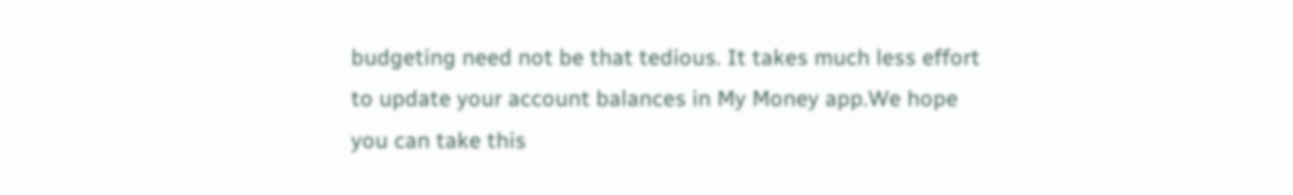budgeting need not be that tedious. It takes much less effort to update your account balances in My Money app.We hope you can take this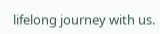lifelong journey with us.